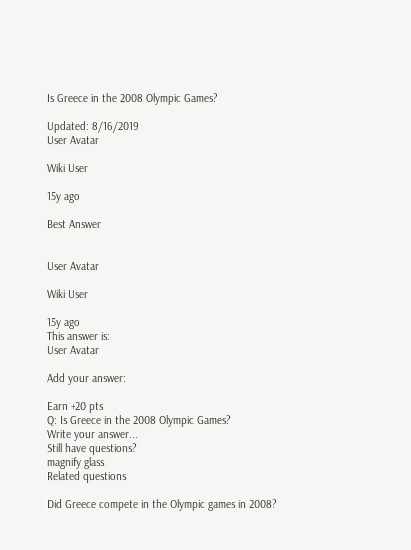Is Greece in the 2008 Olympic Games?

Updated: 8/16/2019
User Avatar

Wiki User

15y ago

Best Answer


User Avatar

Wiki User

15y ago
This answer is:
User Avatar

Add your answer:

Earn +20 pts
Q: Is Greece in the 2008 Olympic Games?
Write your answer...
Still have questions?
magnify glass
Related questions

Did Greece compete in the Olympic games in 2008?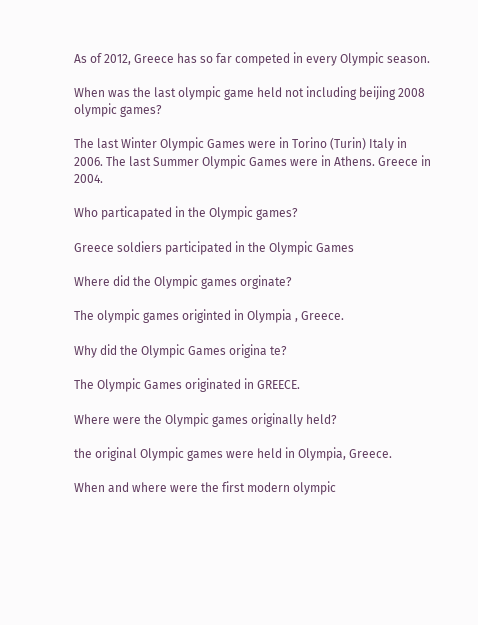As of 2012, Greece has so far competed in every Olympic season.

When was the last olympic game held not including beijing 2008 olympic games?

The last Winter Olympic Games were in Torino (Turin) Italy in 2006. The last Summer Olympic Games were in Athens. Greece in 2004.

Who particapated in the Olympic games?

Greece soldiers participated in the Olympic Games

Where did the Olympic games orginate?

The olympic games originted in Olympia , Greece.

Why did the Olympic Games origina te?

The Olympic Games originated in GREECE.

Where were the Olympic games originally held?

the original Olympic games were held in Olympia, Greece.

When and where were the first modern olympic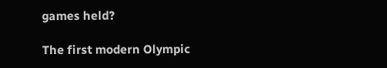games held?

The first modern Olympic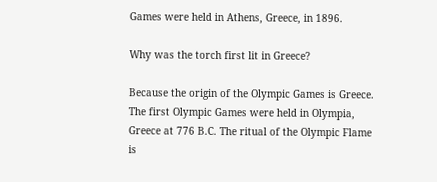Games were held in Athens, Greece, in 1896.

Why was the torch first lit in Greece?

Because the origin of the Olympic Games is Greece. The first Olympic Games were held in Olympia, Greece at 776 B.C. The ritual of the Olympic Flame is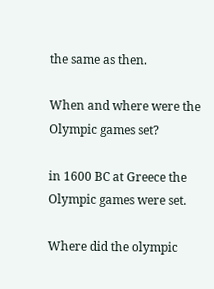the same as then.

When and where were the Olympic games set?

in 1600 BC at Greece the Olympic games were set.

Where did the olympic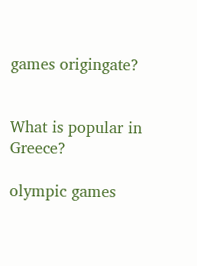games origingate?


What is popular in Greece?

olympic games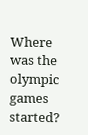Where was the olympic games started?